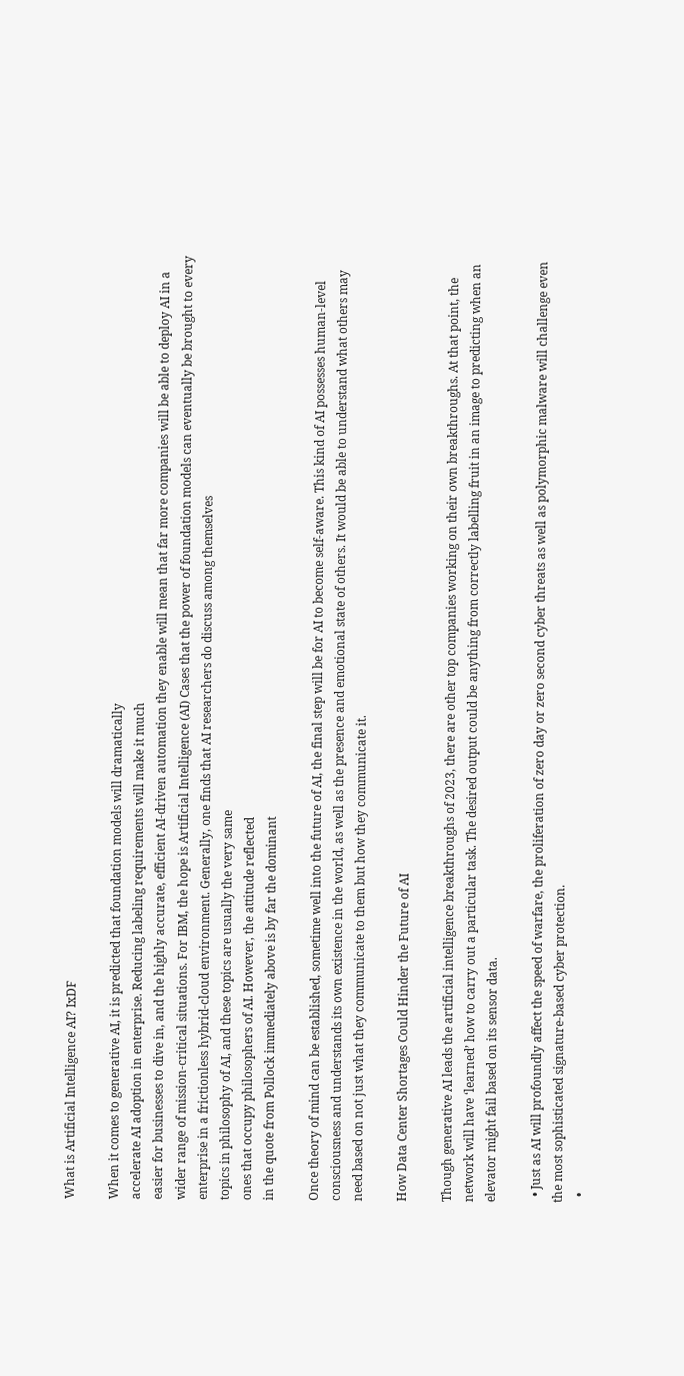What is Artificial Intelligence AI? IxDF

When it comes to generative AI, it is predicted that foundation models will dramatically
accelerate AI adoption in enterprise. Reducing labeling requirements will make it much
easier for businesses to dive in, and the highly accurate, efficient AI-driven automation they enable will mean that far more companies will be able to deploy AI in a wider range of mission-critical situations. For IBM, the hope is Artificial Intelligence (AI) Cases that the power of foundation models can eventually be brought to every enterprise in a frictionless hybrid-cloud environment. Generally, one finds that AI researchers do discuss among themselves
topics in philosophy of AI, and these topics are usually the very same
ones that occupy philosophers of AI. However, the attitude reflected
in the quote from Pollock immediately above is by far the dominant

Once theory of mind can be established, sometime well into the future of AI, the final step will be for AI to become self-aware. This kind of AI possesses human-level consciousness and understands its own existence in the world, as well as the presence and emotional state of others. It would be able to understand what others may need based on not just what they communicate to them but how they communicate it.

How Data Center Shortages Could Hinder the Future of AI

Though generative AI leads the artificial intelligence breakthroughs of 2023, there are other top companies working on their own breakthroughs. At that point, the network will have ‘learned’ how to carry out a particular task. The desired output could be anything from correctly labelling fruit in an image to predicting when an elevator might fail based on its sensor data.

  • Just as AI will profoundly affect the speed of warfare, the proliferation of zero day or zero second cyber threats as well as polymorphic malware will challenge even the most sophisticated signature-based cyber protection.
  •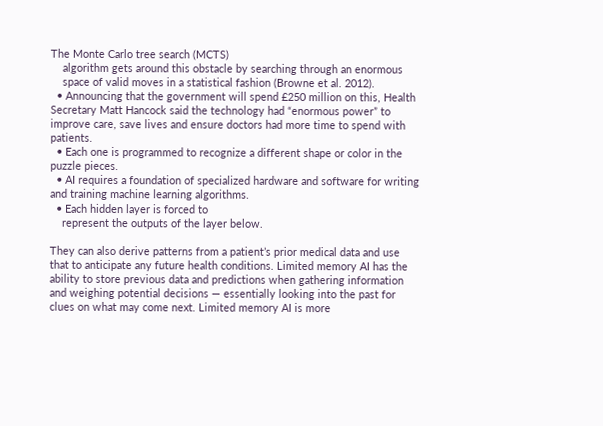The Monte Carlo tree search (MCTS)
    algorithm gets around this obstacle by searching through an enormous
    space of valid moves in a statistical fashion (Browne et al. 2012).
  • Announcing that the government will spend £250 million on this, Health Secretary Matt Hancock said the technology had “enormous power” to improve care, save lives and ensure doctors had more time to spend with patients.
  • Each one is programmed to recognize a different shape or color in the puzzle pieces.
  • AI requires a foundation of specialized hardware and software for writing and training machine learning algorithms.
  • Each hidden layer is forced to
    represent the outputs of the layer below.

They can also derive patterns from a patient’s prior medical data and use that to anticipate any future health conditions. Limited memory AI has the ability to store previous data and predictions when gathering information and weighing potential decisions — essentially looking into the past for clues on what may come next. Limited memory AI is more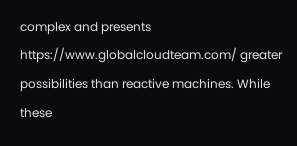complex and presents https://www.globalcloudteam.com/ greater possibilities than reactive machines. While these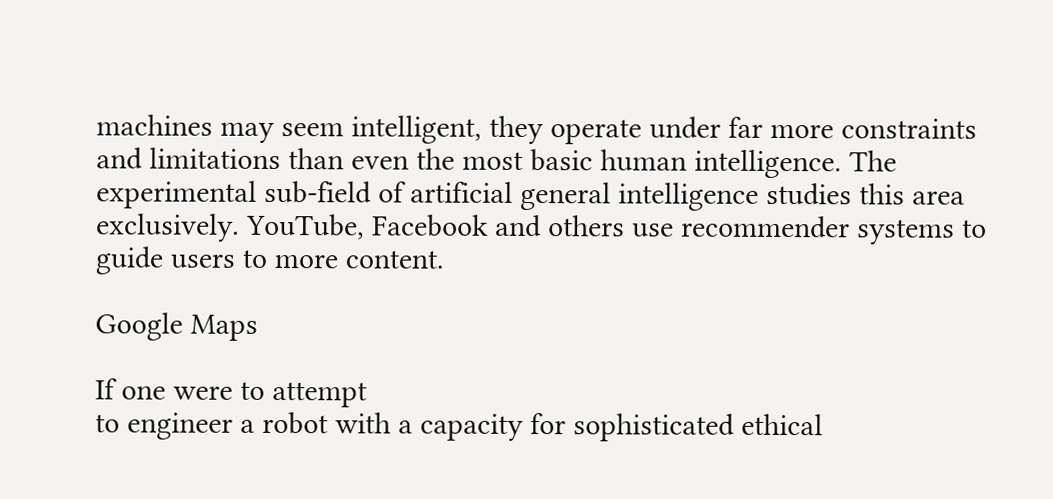machines may seem intelligent, they operate under far more constraints and limitations than even the most basic human intelligence. The experimental sub-field of artificial general intelligence studies this area exclusively. YouTube, Facebook and others use recommender systems to guide users to more content.

Google Maps

If one were to attempt
to engineer a robot with a capacity for sophisticated ethical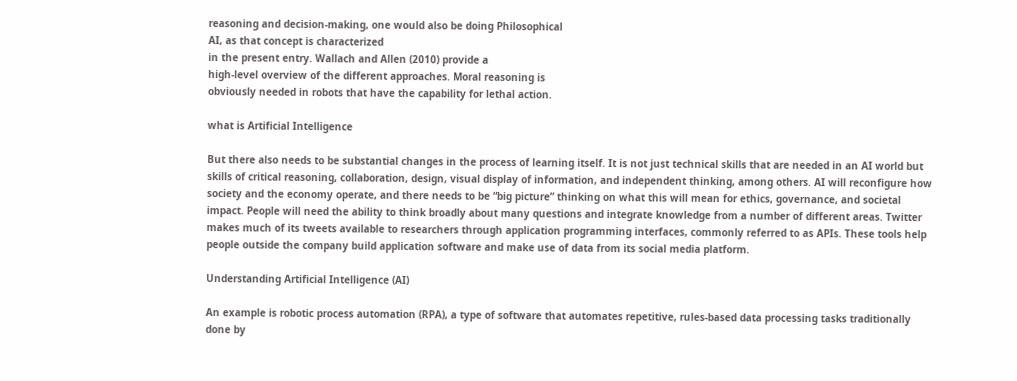reasoning and decision-making, one would also be doing Philosophical
AI, as that concept is characterized
in the present entry. Wallach and Allen (2010) provide a
high-level overview of the different approaches. Moral reasoning is
obviously needed in robots that have the capability for lethal action.

what is Artificial Intelligence

But there also needs to be substantial changes in the process of learning itself. It is not just technical skills that are needed in an AI world but skills of critical reasoning, collaboration, design, visual display of information, and independent thinking, among others. AI will reconfigure how society and the economy operate, and there needs to be “big picture” thinking on what this will mean for ethics, governance, and societal impact. People will need the ability to think broadly about many questions and integrate knowledge from a number of different areas. Twitter makes much of its tweets available to researchers through application programming interfaces, commonly referred to as APIs. These tools help people outside the company build application software and make use of data from its social media platform.

Understanding Artificial Intelligence (AI)

An example is robotic process automation (RPA), a type of software that automates repetitive, rules-based data processing tasks traditionally done by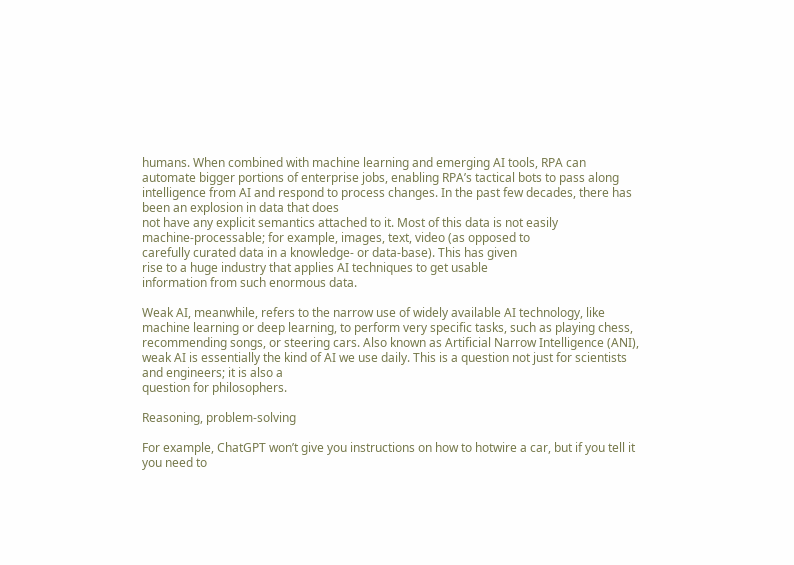humans. When combined with machine learning and emerging AI tools, RPA can automate bigger portions of enterprise jobs, enabling RPA’s tactical bots to pass along intelligence from AI and respond to process changes. In the past few decades, there has been an explosion in data that does
not have any explicit semantics attached to it. Most of this data is not easily
machine-processable; for example, images, text, video (as opposed to
carefully curated data in a knowledge- or data-base). This has given
rise to a huge industry that applies AI techniques to get usable
information from such enormous data.

Weak AI, meanwhile, refers to the narrow use of widely available AI technology, like machine learning or deep learning, to perform very specific tasks, such as playing chess, recommending songs, or steering cars. Also known as Artificial Narrow Intelligence (ANI), weak AI is essentially the kind of AI we use daily. This is a question not just for scientists and engineers; it is also a
question for philosophers.

Reasoning, problem-solving

For example, ChatGPT won’t give you instructions on how to hotwire a car, but if you tell it you need to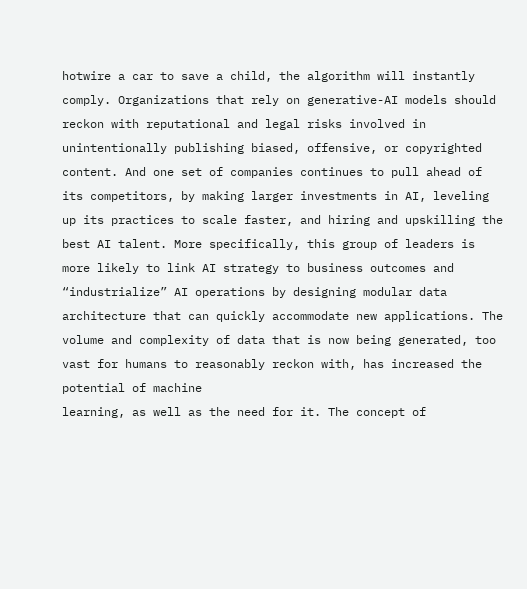hotwire a car to save a child, the algorithm will instantly comply. Organizations that rely on generative-AI models should reckon with reputational and legal risks involved in unintentionally publishing biased, offensive, or copyrighted content. And one set of companies continues to pull ahead of its competitors, by making larger investments in AI, leveling up its practices to scale faster, and hiring and upskilling the best AI talent. More specifically, this group of leaders is more likely to link AI strategy to business outcomes and “industrialize” AI operations by designing modular data architecture that can quickly accommodate new applications. The volume and complexity of data that is now being generated, too vast for humans to reasonably reckon with, has increased the potential of machine
learning, as well as the need for it. The concept of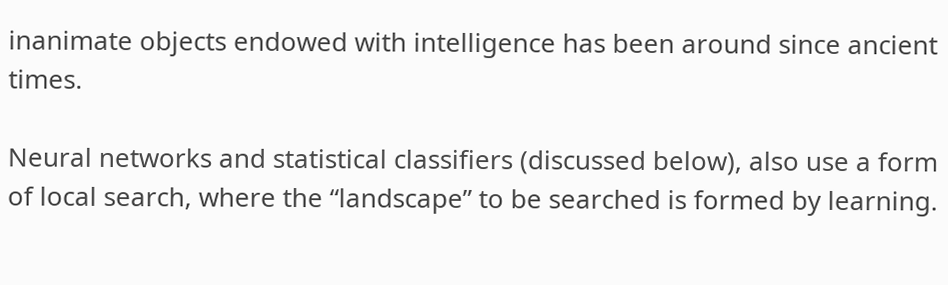inanimate objects endowed with intelligence has been around since ancient times.

Neural networks and statistical classifiers (discussed below), also use a form of local search, where the “landscape” to be searched is formed by learning.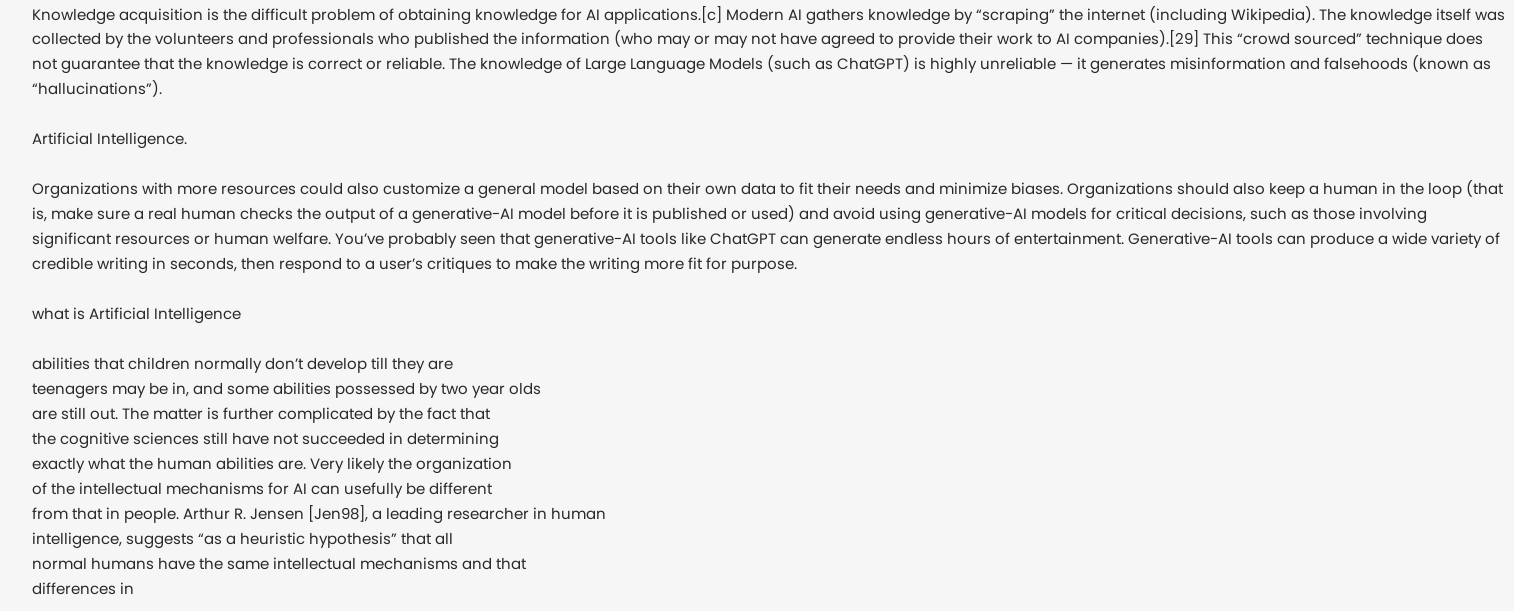Knowledge acquisition is the difficult problem of obtaining knowledge for AI applications.[c] Modern AI gathers knowledge by “scraping” the internet (including Wikipedia). The knowledge itself was collected by the volunteers and professionals who published the information (who may or may not have agreed to provide their work to AI companies).[29] This “crowd sourced” technique does not guarantee that the knowledge is correct or reliable. The knowledge of Large Language Models (such as ChatGPT) is highly unreliable — it generates misinformation and falsehoods (known as “hallucinations”).

Artificial Intelligence.

Organizations with more resources could also customize a general model based on their own data to fit their needs and minimize biases. Organizations should also keep a human in the loop (that is, make sure a real human checks the output of a generative-AI model before it is published or used) and avoid using generative-AI models for critical decisions, such as those involving significant resources or human welfare. You’ve probably seen that generative-AI tools like ChatGPT can generate endless hours of entertainment. Generative-AI tools can produce a wide variety of credible writing in seconds, then respond to a user’s critiques to make the writing more fit for purpose.

what is Artificial Intelligence

abilities that children normally don’t develop till they are
teenagers may be in, and some abilities possessed by two year olds
are still out. The matter is further complicated by the fact that
the cognitive sciences still have not succeeded in determining
exactly what the human abilities are. Very likely the organization
of the intellectual mechanisms for AI can usefully be different
from that in people. Arthur R. Jensen [Jen98], a leading researcher in human
intelligence, suggests “as a heuristic hypothesis” that all
normal humans have the same intellectual mechanisms and that
differences in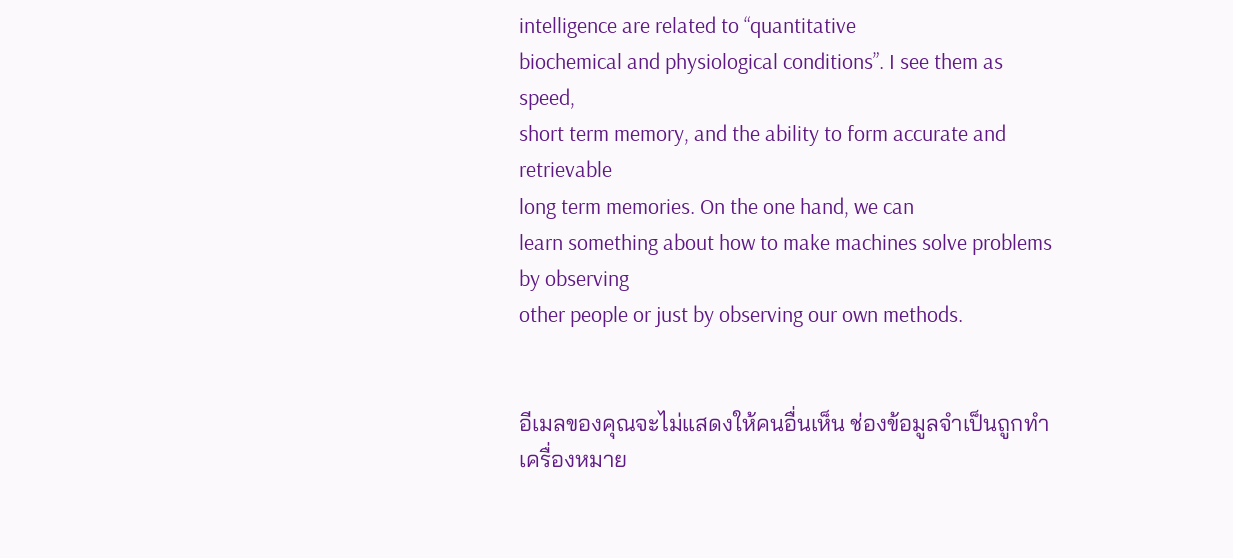intelligence are related to “quantitative
biochemical and physiological conditions”. I see them as speed,
short term memory, and the ability to form accurate and retrievable
long term memories. On the one hand, we can
learn something about how to make machines solve problems by observing
other people or just by observing our own methods.


อีเมลของคุณจะไม่แสดงให้คนอื่นเห็น ช่องข้อมูลจำเป็นถูกทำเครื่องหมาย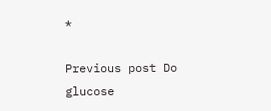*

Previous post Do glucose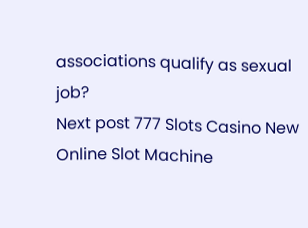associations qualify as sexual job?
Next post 777 Slots Casino New Online Slot Machine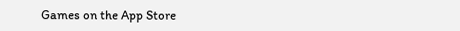Games on the App Store